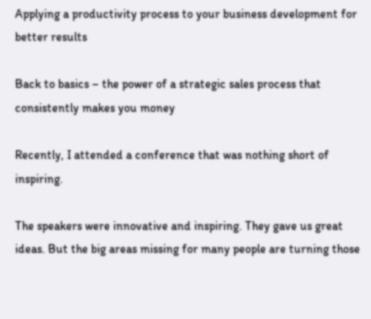Applying a productivity process to your business development for better results

Back to basics – the power of a strategic sales process that consistently makes you money

Recently, I attended a conference that was nothing short of inspiring.

The speakers were innovative and inspiring. They gave us great ideas. But the big areas missing for many people are turning those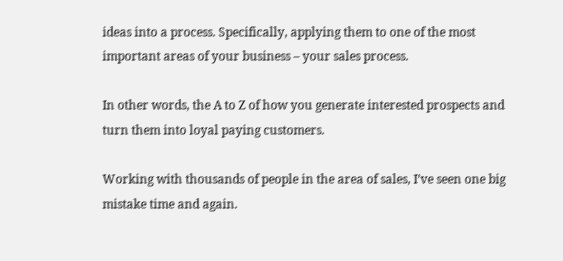ideas into a process. Specifically, applying them to one of the most important areas of your business – your sales process.

In other words, the A to Z of how you generate interested prospects and turn them into loyal paying customers.

Working with thousands of people in the area of sales, I’ve seen one big mistake time and again.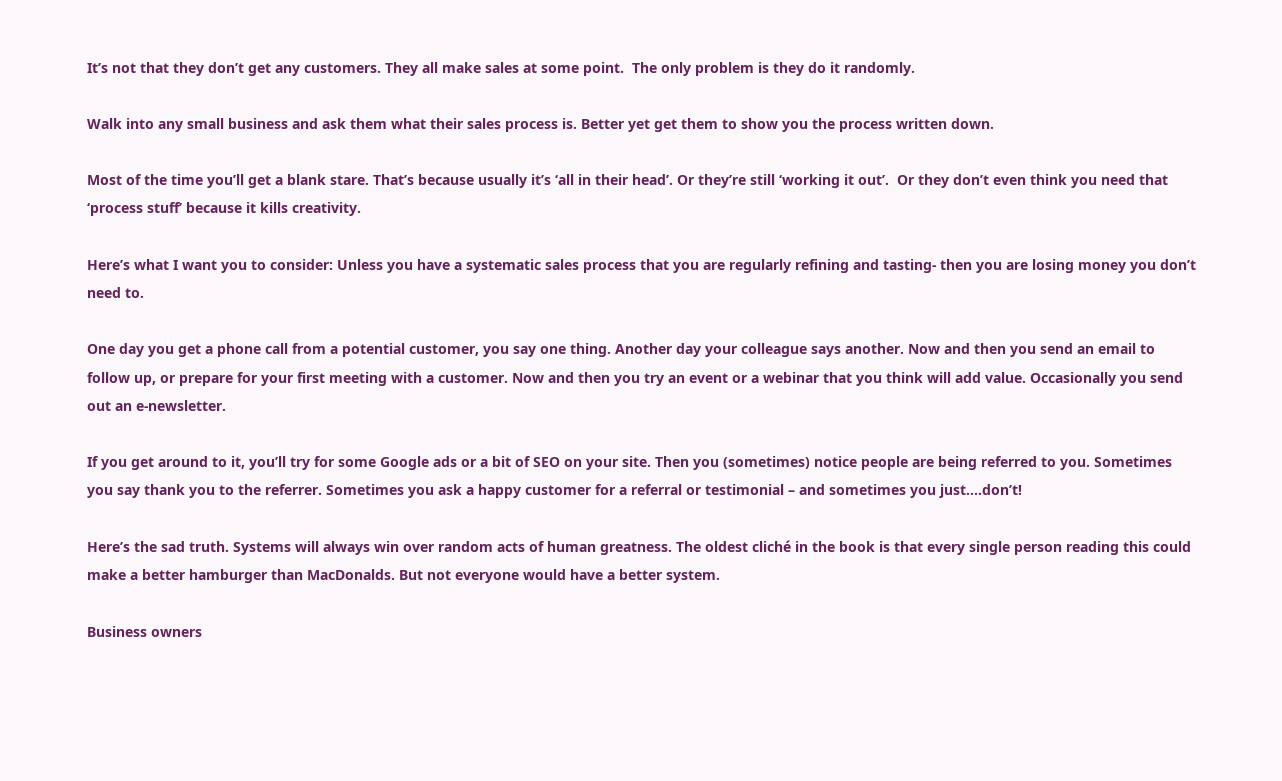It’s not that they don’t get any customers. They all make sales at some point.  The only problem is they do it randomly.

Walk into any small business and ask them what their sales process is. Better yet get them to show you the process written down.

Most of the time you’ll get a blank stare. That’s because usually it’s ‘all in their head’. Or they’re still ‘working it out’.  Or they don’t even think you need that ‘process stuff’ because it kills creativity.

Here’s what I want you to consider: Unless you have a systematic sales process that you are regularly refining and tasting- then you are losing money you don’t need to.

One day you get a phone call from a potential customer, you say one thing. Another day your colleague says another. Now and then you send an email to follow up, or prepare for your first meeting with a customer. Now and then you try an event or a webinar that you think will add value. Occasionally you send out an e-newsletter.

If you get around to it, you’ll try for some Google ads or a bit of SEO on your site. Then you (sometimes) notice people are being referred to you. Sometimes you say thank you to the referrer. Sometimes you ask a happy customer for a referral or testimonial – and sometimes you just….don’t!

Here’s the sad truth. Systems will always win over random acts of human greatness. The oldest cliché in the book is that every single person reading this could make a better hamburger than MacDonalds. But not everyone would have a better system.

Business owners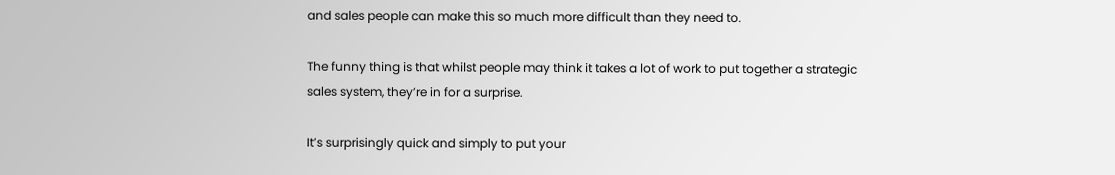and sales people can make this so much more difficult than they need to.

The funny thing is that whilst people may think it takes a lot of work to put together a strategic sales system, they’re in for a surprise.

It’s surprisingly quick and simply to put your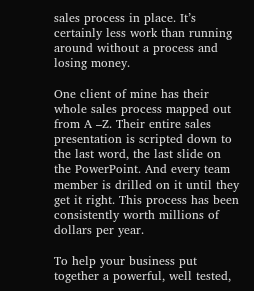sales process in place. It’s certainly less work than running around without a process and losing money.

One client of mine has their whole sales process mapped out from A –Z. Their entire sales presentation is scripted down to the last word, the last slide on the PowerPoint. And every team member is drilled on it until they get it right. This process has been consistently worth millions of dollars per year.

To help your business put together a powerful, well tested,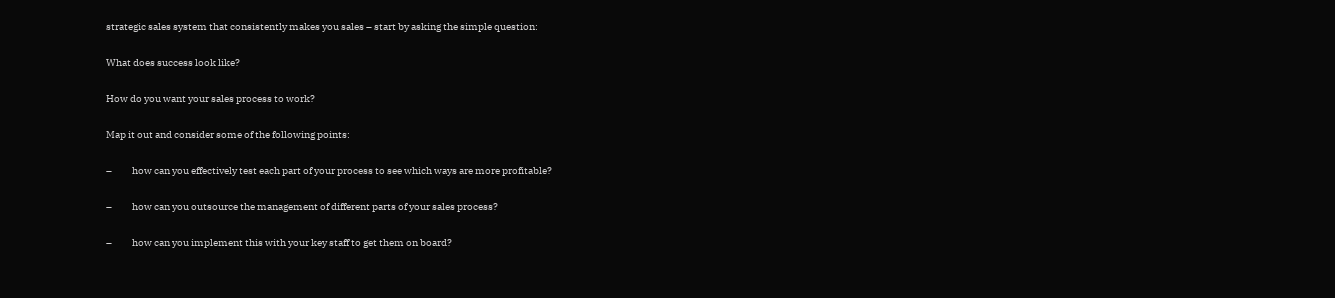strategic sales system that consistently makes you sales – start by asking the simple question:

What does success look like?

How do you want your sales process to work?

Map it out and consider some of the following points:

–          how can you effectively test each part of your process to see which ways are more profitable?

–          how can you outsource the management of different parts of your sales process?

–          how can you implement this with your key staff to get them on board?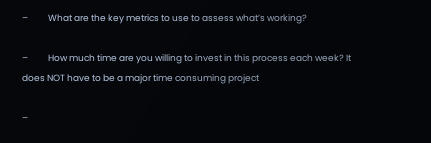–          What are the key metrics to use to assess what’s working?

–          How much time are you willing to invest in this process each week? It does NOT have to be a major time consuming project

–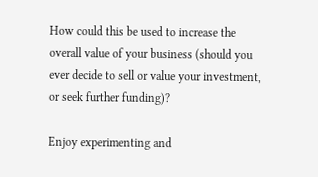How could this be used to increase the overall value of your business (should you ever decide to sell or value your investment, or seek further funding)?

Enjoy experimenting and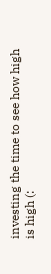investing the time to see how high is high (: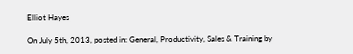Elliot Hayes

On July 5th, 2013, posted in: General, Productivity, Sales & Training by